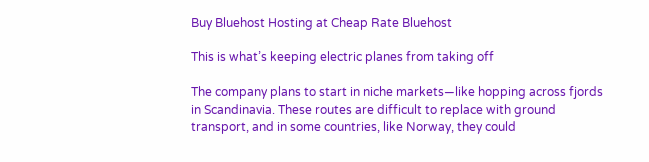Buy Bluehost Hosting at Cheap Rate Bluehost

This is what’s keeping electric planes from taking off

The company plans to start in niche markets—like hopping across fjords in Scandinavia. These routes are difficult to replace with ground transport, and in some countries, like Norway, they could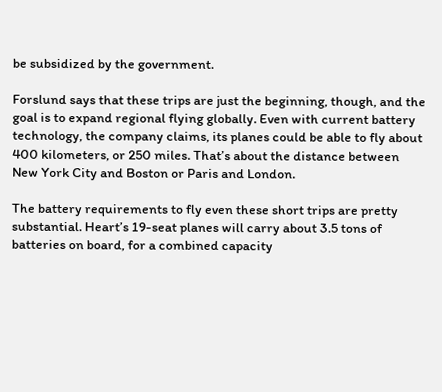be subsidized by the government.

Forslund says that these trips are just the beginning, though, and the goal is to expand regional flying globally. Even with current battery technology, the company claims, its planes could be able to fly about 400 kilometers, or 250 miles. That’s about the distance between New York City and Boston or Paris and London.

The battery requirements to fly even these short trips are pretty substantial. Heart’s 19-seat planes will carry about 3.5 tons of batteries on board, for a combined capacity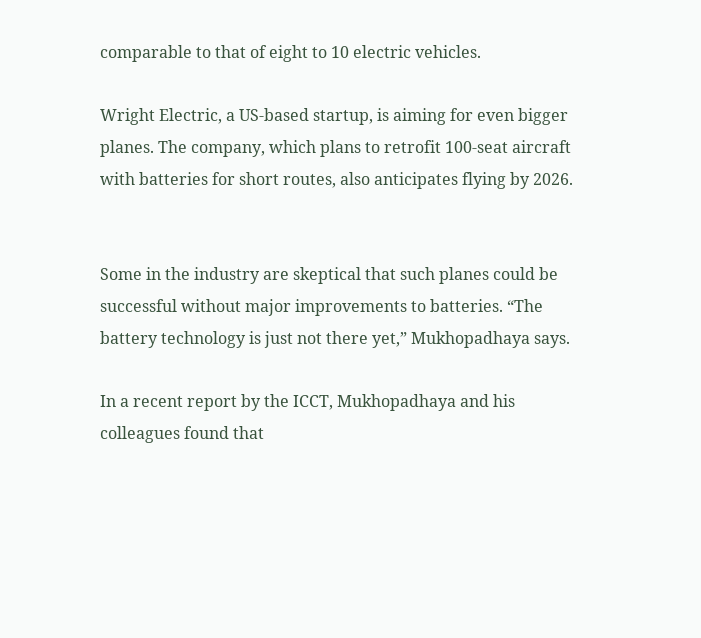comparable to that of eight to 10 electric vehicles.

Wright Electric, a US-based startup, is aiming for even bigger planes. The company, which plans to retrofit 100-seat aircraft with batteries for short routes, also anticipates flying by 2026.


Some in the industry are skeptical that such planes could be successful without major improvements to batteries. “The battery technology is just not there yet,” Mukhopadhaya says.

In a recent report by the ICCT, Mukhopadhaya and his colleagues found that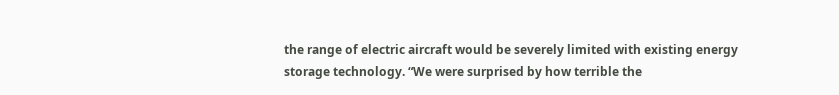the range of electric aircraft would be severely limited with existing energy storage technology. “We were surprised by how terrible the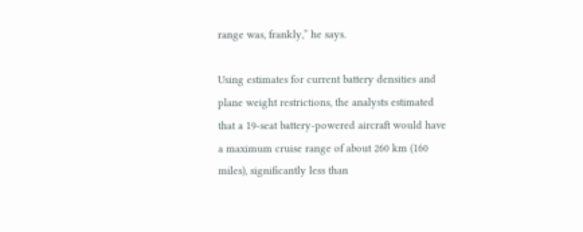range was, frankly,” he says.

Using estimates for current battery densities and plane weight restrictions, the analysts estimated that a 19-seat battery-powered aircraft would have a maximum cruise range of about 260 km (160 miles), significantly less than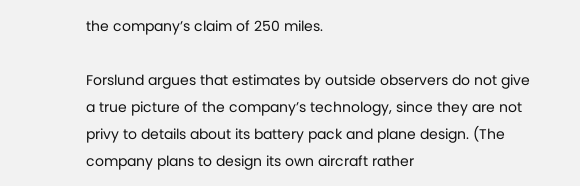the company’s claim of 250 miles.

Forslund argues that estimates by outside observers do not give a true picture of the company’s technology, since they are not privy to details about its battery pack and plane design. (The company plans to design its own aircraft rather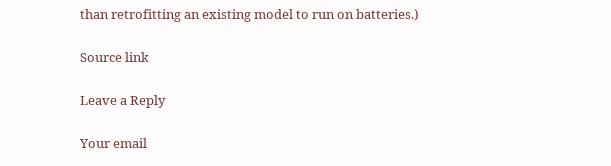than retrofitting an existing model to run on batteries.)

Source link

Leave a Reply

Your email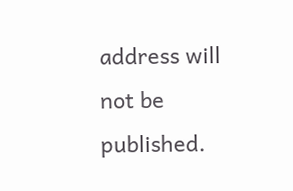address will not be published.